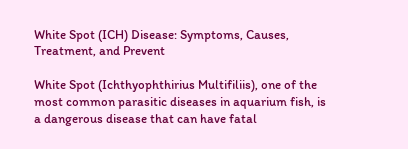White Spot (ICH) Disease: Symptoms, Causes, Treatment, and Prevent

White Spot (Ichthyophthirius Multifiliis), one of the most common parasitic diseases in aquarium fish, is a dangerous disease that can have fatal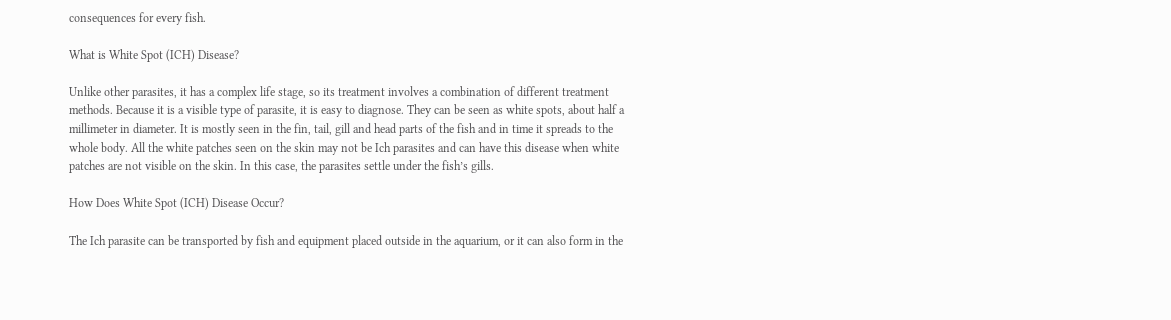consequences for every fish.

What is White Spot (ICH) Disease?

Unlike other parasites, it has a complex life stage, so its treatment involves a combination of different treatment methods. Because it is a visible type of parasite, it is easy to diagnose. They can be seen as white spots, about half a millimeter in diameter. It is mostly seen in the fin, tail, gill and head parts of the fish and in time it spreads to the whole body. All the white patches seen on the skin may not be Ich parasites and can have this disease when white patches are not visible on the skin. In this case, the parasites settle under the fish’s gills.

How Does White Spot (ICH) Disease Occur?

The Ich parasite can be transported by fish and equipment placed outside in the aquarium, or it can also form in the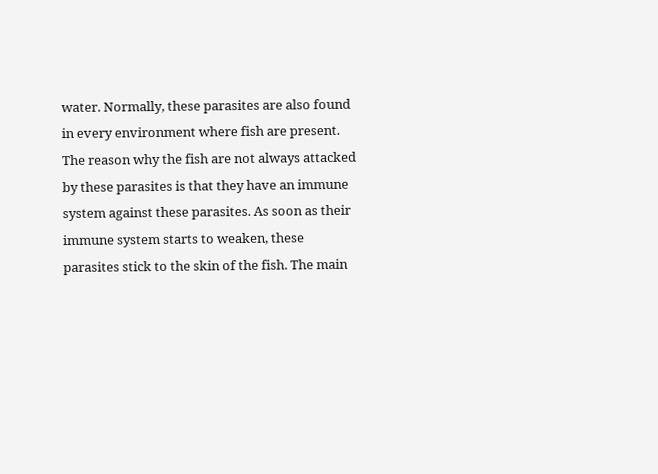water. Normally, these parasites are also found in every environment where fish are present. The reason why the fish are not always attacked by these parasites is that they have an immune system against these parasites. As soon as their immune system starts to weaken, these parasites stick to the skin of the fish. The main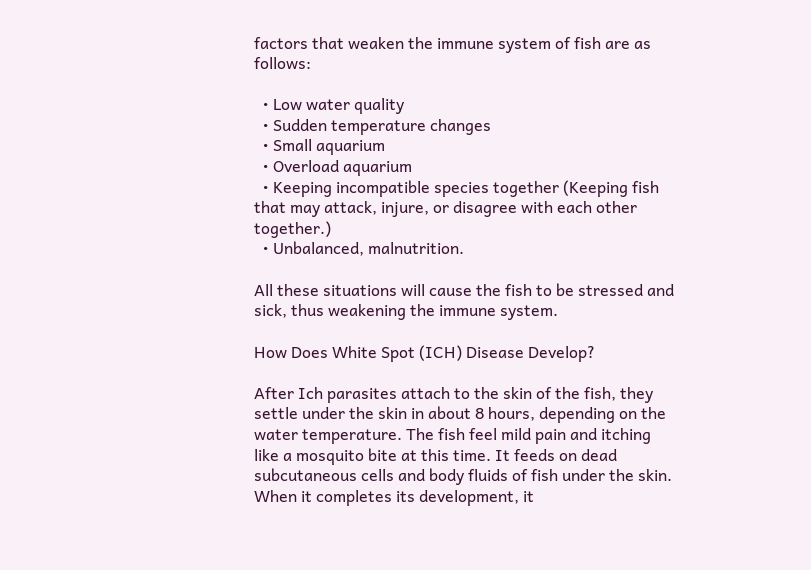factors that weaken the immune system of fish are as follows:

  • Low water quality
  • Sudden temperature changes
  • Small aquarium
  • Overload aquarium
  • Keeping incompatible species together (Keeping fish that may attack, injure, or disagree with each other together.)
  • Unbalanced, malnutrition.

All these situations will cause the fish to be stressed and sick, thus weakening the immune system.

How Does White Spot (ICH) Disease Develop?

After Ich parasites attach to the skin of the fish, they settle under the skin in about 8 hours, depending on the water temperature. The fish feel mild pain and itching like a mosquito bite at this time. It feeds on dead subcutaneous cells and body fluids of fish under the skin. When it completes its development, it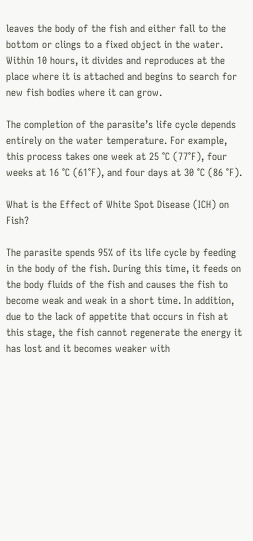leaves the body of the fish and either fall to the bottom or clings to a fixed object in the water. Within 10 hours, it divides and reproduces at the place where it is attached and begins to search for new fish bodies where it can grow.

The completion of the parasite’s life cycle depends entirely on the water temperature. For example, this process takes one week at 25 °C (77°F), four weeks at 16 °C (61°F), and four days at 30 °C (86 °F).

What is the Effect of White Spot Disease (ICH) on Fish?

The parasite spends 95% of its life cycle by feeding in the body of the fish. During this time, it feeds on the body fluids of the fish and causes the fish to become weak and weak in a short time. In addition, due to the lack of appetite that occurs in fish at this stage, the fish cannot regenerate the energy it has lost and it becomes weaker with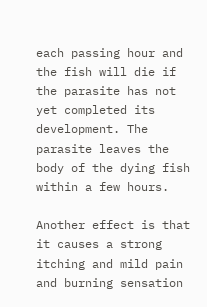each passing hour and the fish will die if the parasite has not yet completed its development. The parasite leaves the body of the dying fish within a few hours.

Another effect is that it causes a strong itching and mild pain and burning sensation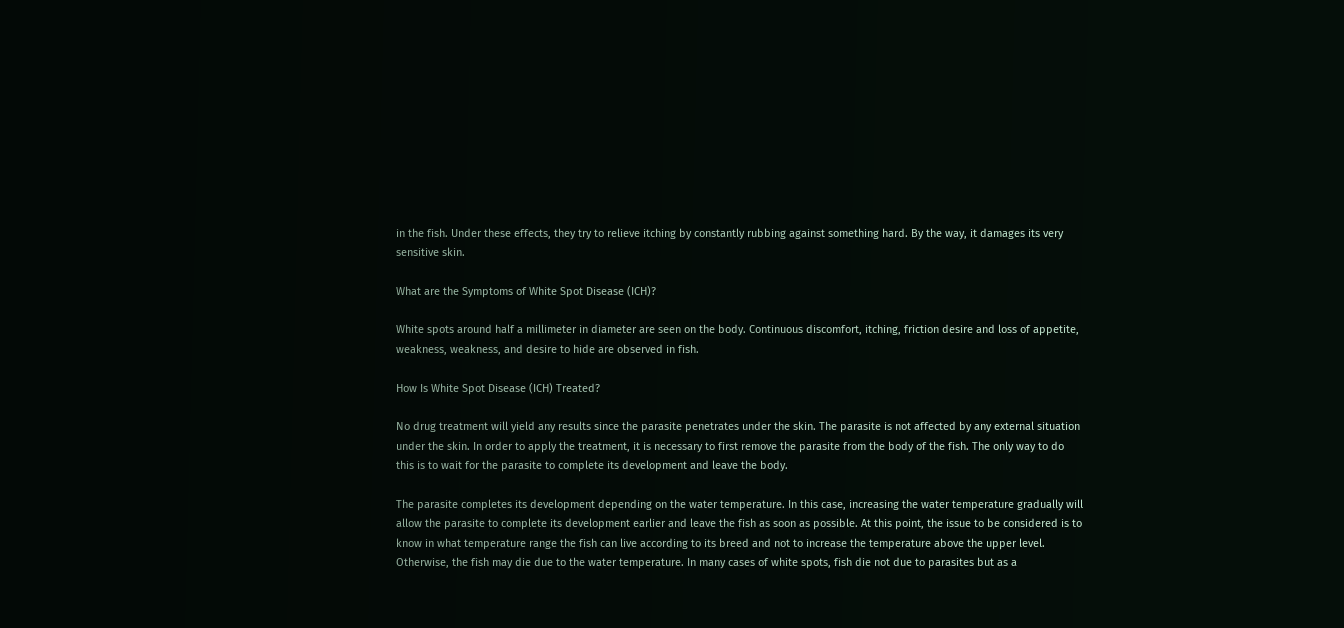in the fish. Under these effects, they try to relieve itching by constantly rubbing against something hard. By the way, it damages its very sensitive skin.

What are the Symptoms of White Spot Disease (ICH)?

White spots around half a millimeter in diameter are seen on the body. Continuous discomfort, itching, friction desire and loss of appetite, weakness, weakness, and desire to hide are observed in fish.

How Is White Spot Disease (ICH) Treated?

No drug treatment will yield any results since the parasite penetrates under the skin. The parasite is not affected by any external situation under the skin. In order to apply the treatment, it is necessary to first remove the parasite from the body of the fish. The only way to do this is to wait for the parasite to complete its development and leave the body.

The parasite completes its development depending on the water temperature. In this case, increasing the water temperature gradually will allow the parasite to complete its development earlier and leave the fish as soon as possible. At this point, the issue to be considered is to know in what temperature range the fish can live according to its breed and not to increase the temperature above the upper level. Otherwise, the fish may die due to the water temperature. In many cases of white spots, fish die not due to parasites but as a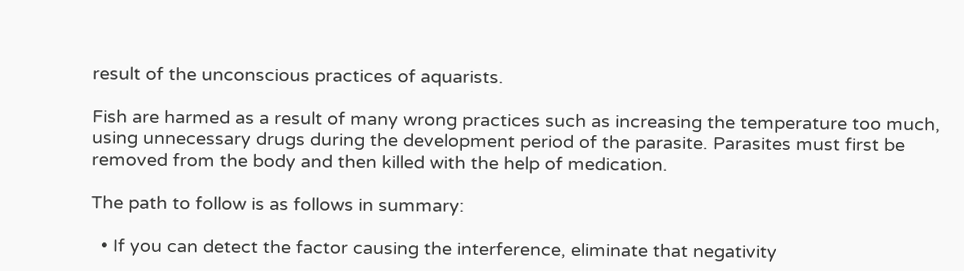result of the unconscious practices of aquarists.

Fish are harmed as a result of many wrong practices such as increasing the temperature too much, using unnecessary drugs during the development period of the parasite. Parasites must first be removed from the body and then killed with the help of medication.

The path to follow is as follows in summary:

  • If you can detect the factor causing the interference, eliminate that negativity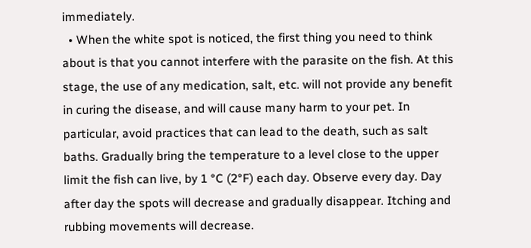immediately.
  • When the white spot is noticed, the first thing you need to think about is that you cannot interfere with the parasite on the fish. At this stage, the use of any medication, salt, etc. will not provide any benefit in curing the disease, and will cause many harm to your pet. In particular, avoid practices that can lead to the death, such as salt baths. Gradually bring the temperature to a level close to the upper limit the fish can live, by 1 °C (2°F) each day. Observe every day. Day after day the spots will decrease and gradually disappear. Itching and rubbing movements will decrease.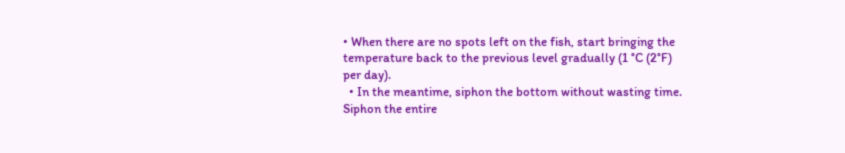• When there are no spots left on the fish, start bringing the temperature back to the previous level gradually (1 °C (2°F) per day).
  • In the meantime, siphon the bottom without wasting time. Siphon the entire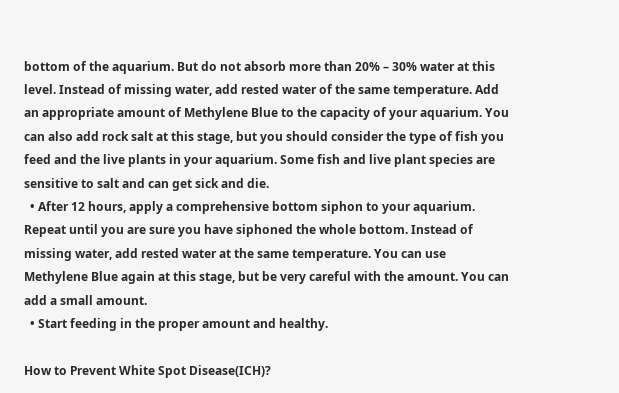bottom of the aquarium. But do not absorb more than 20% – 30% water at this level. Instead of missing water, add rested water of the same temperature. Add an appropriate amount of Methylene Blue to the capacity of your aquarium. You can also add rock salt at this stage, but you should consider the type of fish you feed and the live plants in your aquarium. Some fish and live plant species are sensitive to salt and can get sick and die.
  • After 12 hours, apply a comprehensive bottom siphon to your aquarium. Repeat until you are sure you have siphoned the whole bottom. Instead of missing water, add rested water at the same temperature. You can use Methylene Blue again at this stage, but be very careful with the amount. You can add a small amount.
  • Start feeding in the proper amount and healthy.

How to Prevent White Spot Disease(ICH)?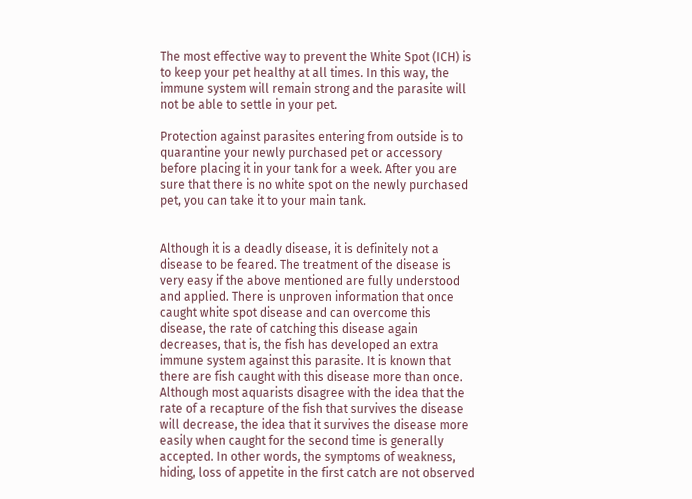The most effective way to prevent the White Spot (ICH) is to keep your pet healthy at all times. In this way, the immune system will remain strong and the parasite will not be able to settle in your pet.

Protection against parasites entering from outside is to quarantine your newly purchased pet or accessory before placing it in your tank for a week. After you are sure that there is no white spot on the newly purchased pet, you can take it to your main tank.


Although it is a deadly disease, it is definitely not a disease to be feared. The treatment of the disease is very easy if the above mentioned are fully understood and applied. There is unproven information that once caught white spot disease and can overcome this disease, the rate of catching this disease again decreases, that is, the fish has developed an extra immune system against this parasite. It is known that there are fish caught with this disease more than once. Although most aquarists disagree with the idea that the rate of a recapture of the fish that survives the disease will decrease, the idea that it survives the disease more easily when caught for the second time is generally accepted. In other words, the symptoms of weakness, hiding, loss of appetite in the first catch are not observed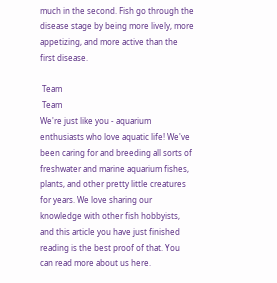much in the second. Fish go through the disease stage by being more lively, more appetizing, and more active than the first disease.

 Team
 Team
We're just like you - aquarium enthusiasts who love aquatic life! We've been caring for and breeding all sorts of freshwater and marine aquarium fishes, plants, and other pretty little creatures for years. We love sharing our knowledge with other fish hobbyists, and this article you have just finished reading is the best proof of that. You can read more about us here.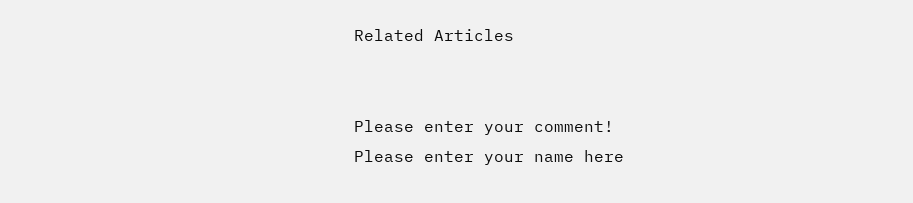Related Articles


Please enter your comment!
Please enter your name here